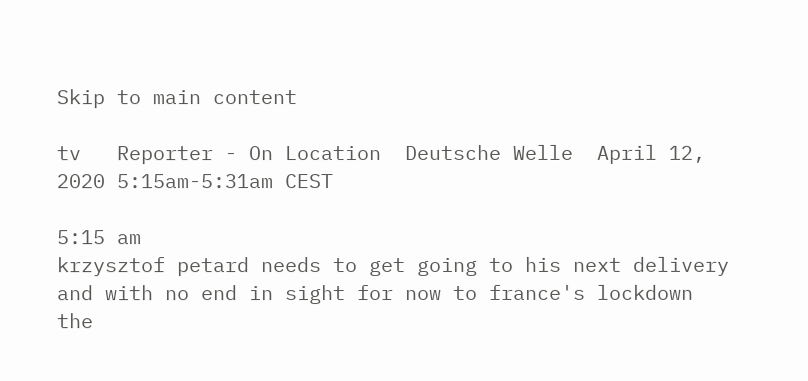Skip to main content

tv   Reporter - On Location  Deutsche Welle  April 12, 2020 5:15am-5:31am CEST

5:15 am
krzysztof petard needs to get going to his next delivery and with no end in sight for now to france's lockdown the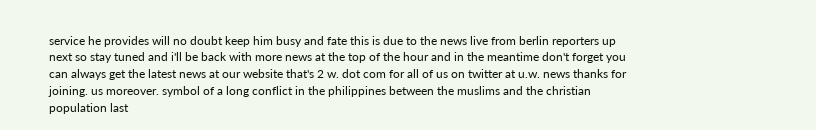service he provides will no doubt keep him busy and fate this is due to the news live from berlin reporters up next so stay tuned and i'll be back with more news at the top of the hour and in the meantime don't forget you can always get the latest news at our website that's 2 w. dot com for all of us on twitter at u.w. news thanks for joining. us moreover. symbol of a long conflict in the philippines between the muslims and the christian population last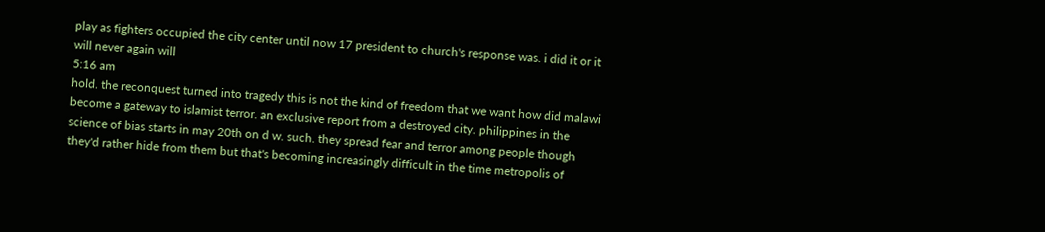play as fighters occupied the city center until now 17 president to church's response was. i did it or it will never again will
5:16 am
hold. the reconquest turned into tragedy this is not the kind of freedom that we want how did malawi become a gateway to islamist terror. an exclusive report from a destroyed city. philippines in the science of bias starts in may 20th on d w. such. they spread fear and terror among people though they'd rather hide from them but that's becoming increasingly difficult in the time metropolis of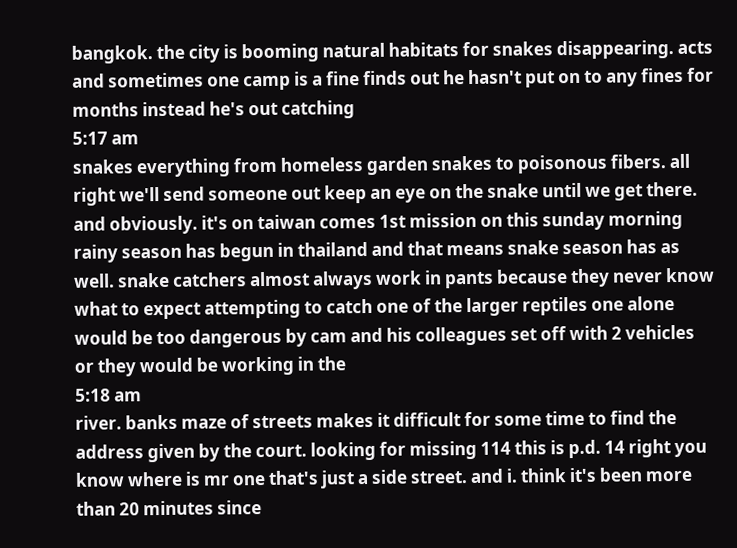bangkok. the city is booming natural habitats for snakes disappearing. acts and sometimes one camp is a fine finds out he hasn't put on to any fines for months instead he's out catching
5:17 am
snakes everything from homeless garden snakes to poisonous fibers. all right we'll send someone out keep an eye on the snake until we get there. and obviously. it's on taiwan comes 1st mission on this sunday morning rainy season has begun in thailand and that means snake season has as well. snake catchers almost always work in pants because they never know what to expect attempting to catch one of the larger reptiles one alone would be too dangerous by cam and his colleagues set off with 2 vehicles or they would be working in the
5:18 am
river. banks maze of streets makes it difficult for some time to find the address given by the court. looking for missing 114 this is p.d. 14 right you know where is mr one that's just a side street. and i. think it's been more than 20 minutes since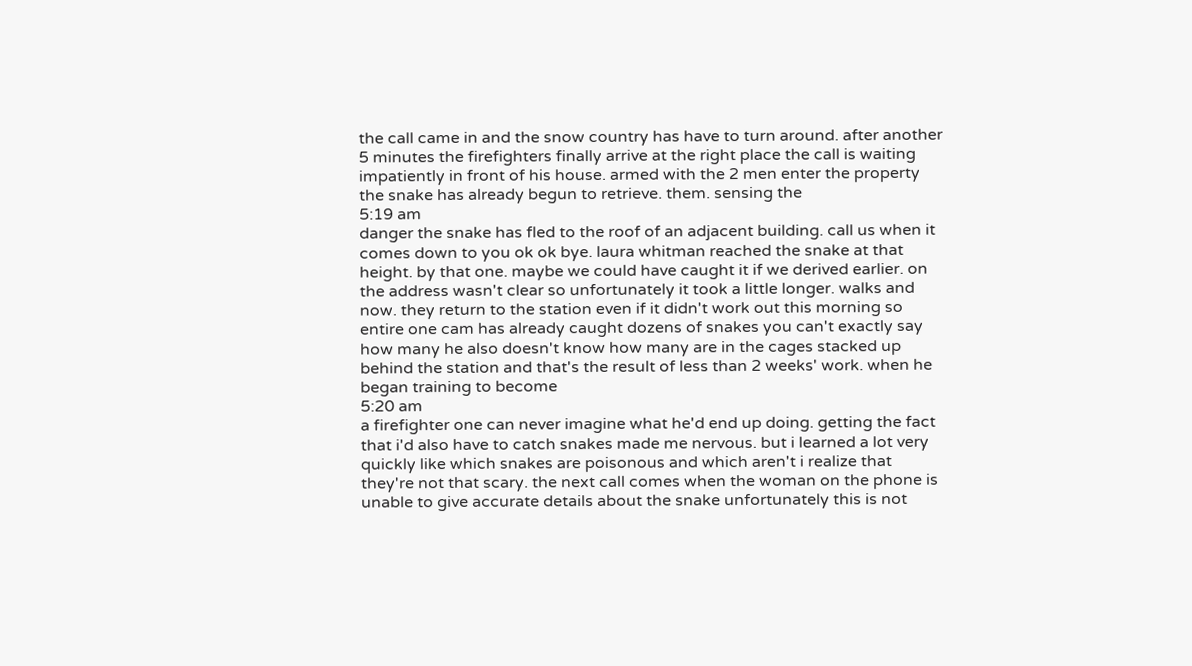the call came in and the snow country has have to turn around. after another 5 minutes the firefighters finally arrive at the right place the call is waiting impatiently in front of his house. armed with the 2 men enter the property the snake has already begun to retrieve. them. sensing the
5:19 am
danger the snake has fled to the roof of an adjacent building. call us when it comes down to you ok ok bye. laura whitman reached the snake at that height. by that one. maybe we could have caught it if we derived earlier. on the address wasn't clear so unfortunately it took a little longer. walks and now. they return to the station even if it didn't work out this morning so entire one cam has already caught dozens of snakes you can't exactly say how many he also doesn't know how many are in the cages stacked up behind the station and that's the result of less than 2 weeks' work. when he began training to become
5:20 am
a firefighter one can never imagine what he'd end up doing. getting the fact that i'd also have to catch snakes made me nervous. but i learned a lot very quickly like which snakes are poisonous and which aren't i realize that they're not that scary. the next call comes when the woman on the phone is unable to give accurate details about the snake unfortunately this is not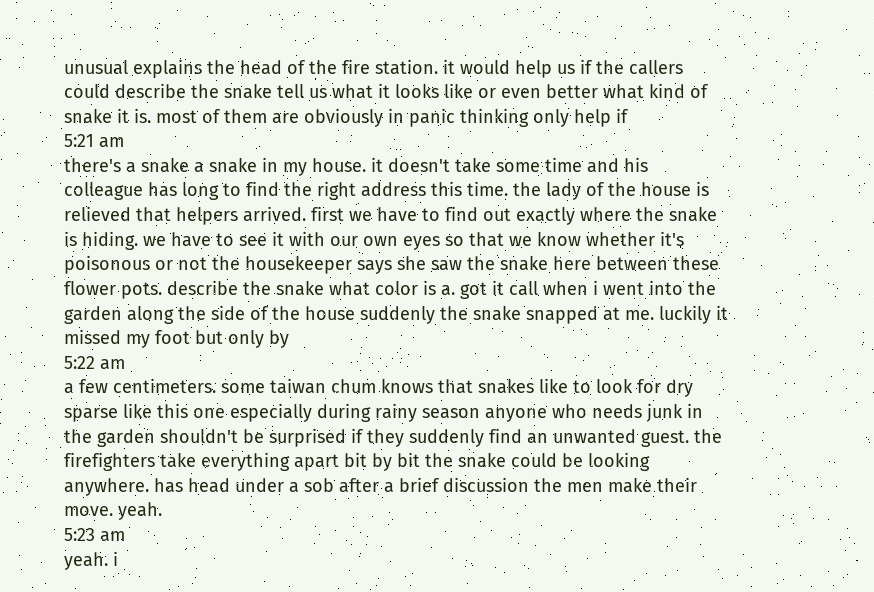unusual explains the head of the fire station. it would help us if the callers could describe the snake tell us what it looks like or even better what kind of snake it is. most of them are obviously in panic thinking only help if
5:21 am
there's a snake a snake in my house. it doesn't take some time and his colleague has long to find the right address this time. the lady of the house is relieved that helpers arrived. first we have to find out exactly where the snake is hiding. we have to see it with our own eyes so that we know whether it's poisonous or not the housekeeper says she saw the snake here between these flower pots. describe the snake what color is a. got it call when i went into the garden along the side of the house suddenly the snake snapped at me. luckily it missed my foot but only by
5:22 am
a few centimeters. some taiwan chum knows that snakes like to look for dry sparse like this one especially during rainy season anyone who needs junk in the garden shouldn't be surprised if they suddenly find an unwanted guest. the firefighters take everything apart bit by bit the snake could be looking anywhere. has head under a sob after a brief discussion the men make their move. yeah.
5:23 am
yeah. i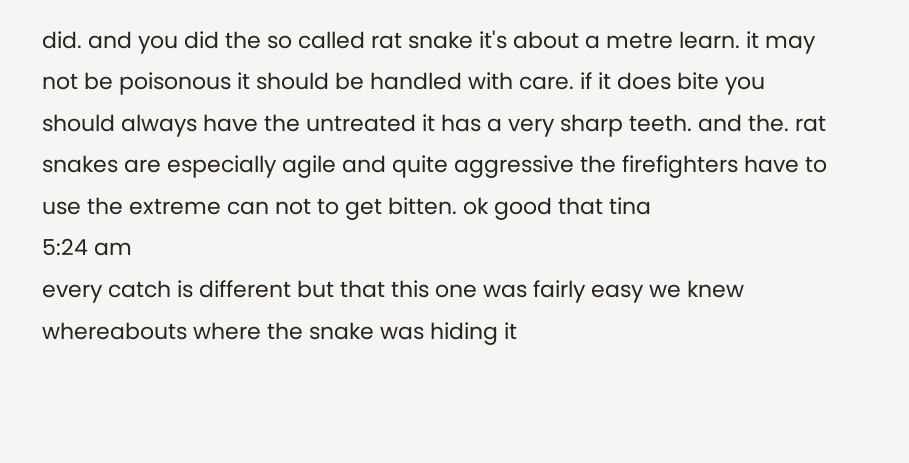did. and you did the so called rat snake it's about a metre learn. it may not be poisonous it should be handled with care. if it does bite you should always have the untreated it has a very sharp teeth. and the. rat snakes are especially agile and quite aggressive the firefighters have to use the extreme can not to get bitten. ok good that tina
5:24 am
every catch is different but that this one was fairly easy we knew whereabouts where the snake was hiding it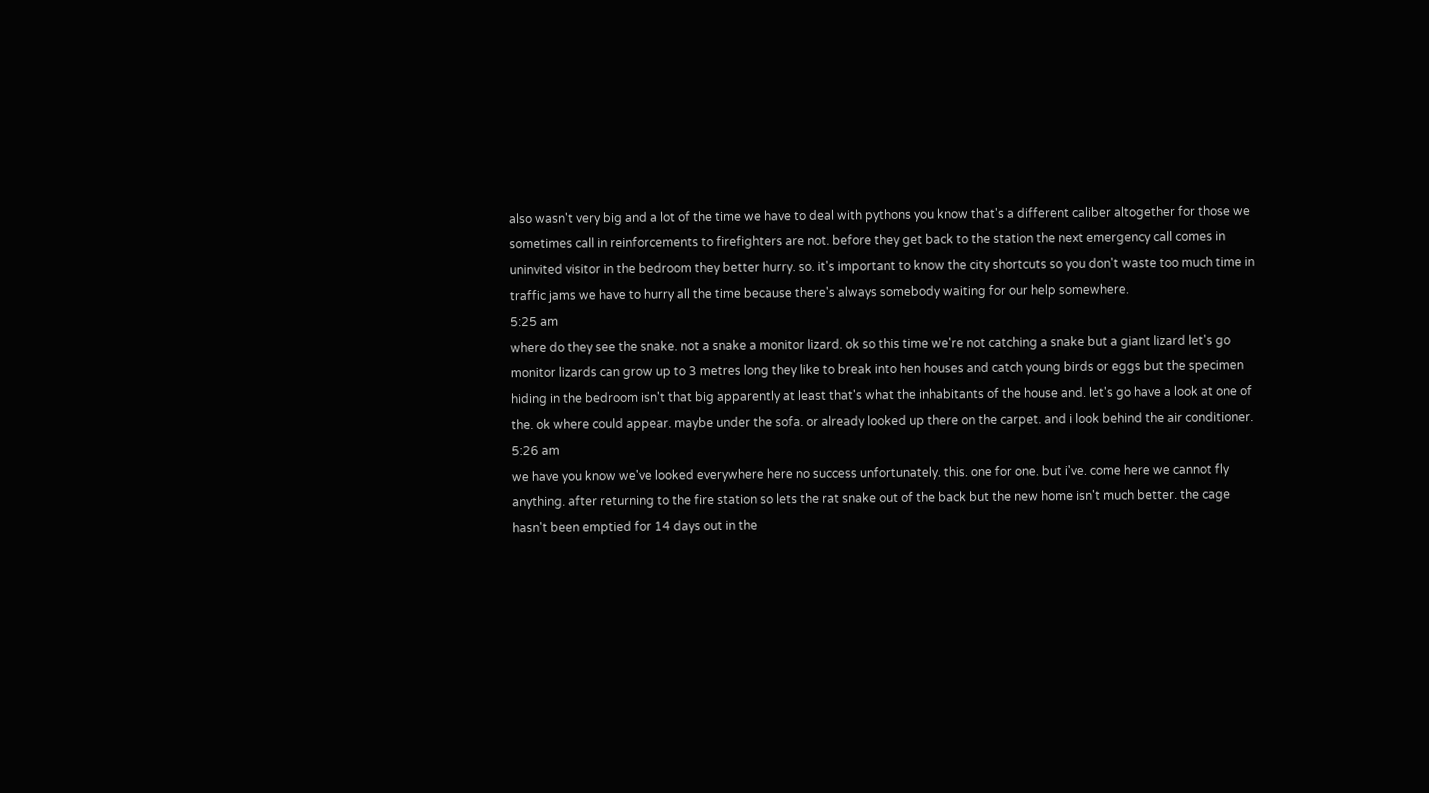also wasn't very big and a lot of the time we have to deal with pythons you know that's a different caliber altogether for those we sometimes call in reinforcements to firefighters are not. before they get back to the station the next emergency call comes in uninvited visitor in the bedroom they better hurry. so. it's important to know the city shortcuts so you don't waste too much time in traffic jams we have to hurry all the time because there's always somebody waiting for our help somewhere.
5:25 am
where do they see the snake. not a snake a monitor lizard. ok so this time we're not catching a snake but a giant lizard let's go monitor lizards can grow up to 3 metres long they like to break into hen houses and catch young birds or eggs but the specimen hiding in the bedroom isn't that big apparently at least that's what the inhabitants of the house and. let's go have a look at one of the. ok where could appear. maybe under the sofa. or already looked up there on the carpet. and i look behind the air conditioner.
5:26 am
we have you know we've looked everywhere here no success unfortunately. this. one for one. but i've. come here we cannot fly anything. after returning to the fire station so lets the rat snake out of the back but the new home isn't much better. the cage hasn't been emptied for 14 days out in the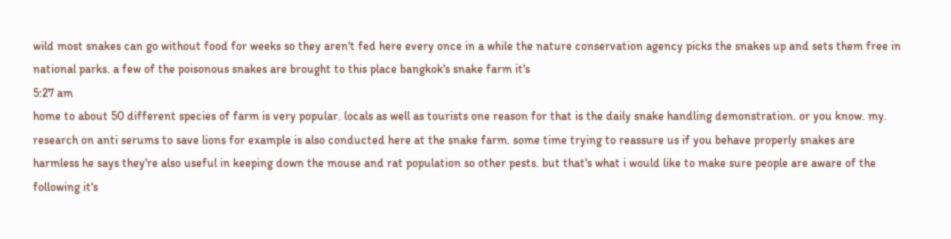wild most snakes can go without food for weeks so they aren't fed here every once in a while the nature conservation agency picks the snakes up and sets them free in national parks. a few of the poisonous snakes are brought to this place bangkok's snake farm it's
5:27 am
home to about 50 different species of farm is very popular. locals as well as tourists one reason for that is the daily snake handling demonstration. or you know. my. research on anti serums to save lions for example is also conducted here at the snake farm. some time trying to reassure us if you behave properly snakes are harmless he says they're also useful in keeping down the mouse and rat population so other pests. but that's what i would like to make sure people are aware of the following it's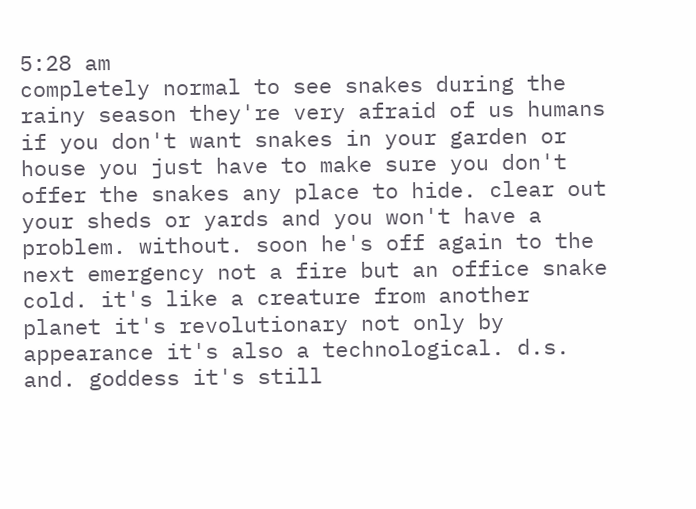5:28 am
completely normal to see snakes during the rainy season they're very afraid of us humans if you don't want snakes in your garden or house you just have to make sure you don't offer the snakes any place to hide. clear out your sheds or yards and you won't have a problem. without. soon he's off again to the next emergency not a fire but an office snake cold. it's like a creature from another planet it's revolutionary not only by appearance it's also a technological. d.s. and. goddess it's still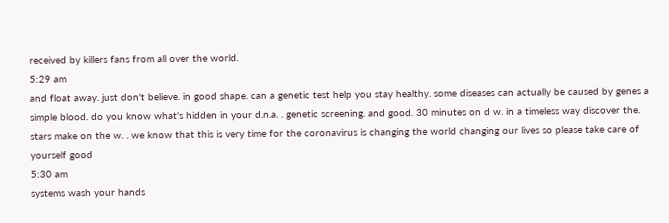received by killers fans from all over the world.
5:29 am
and float away. just don't believe. in good shape. can a genetic test help you stay healthy. some diseases can actually be caused by genes a simple blood. do you know what's hidden in your d.n.a. . genetic screening. and good. 30 minutes on d w. in a timeless way discover the. stars make on the w. . we know that this is very time for the coronavirus is changing the world changing our lives so please take care of yourself good
5:30 am
systems wash your hands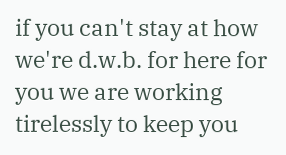if you can't stay at how we're d.w.b. for here for you we are working tirelessly to keep you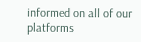informed on all of our platforms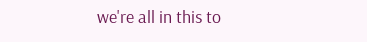we're all in this to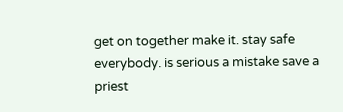get on together make it. stay safe everybody. is serious a mistake save a priest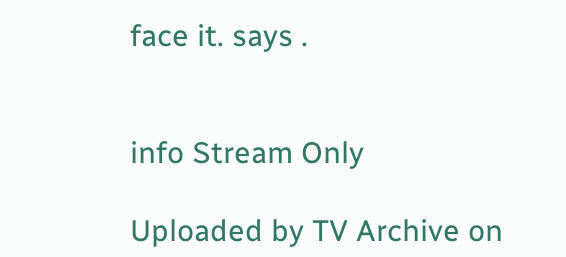face it. says .


info Stream Only

Uploaded by TV Archive on